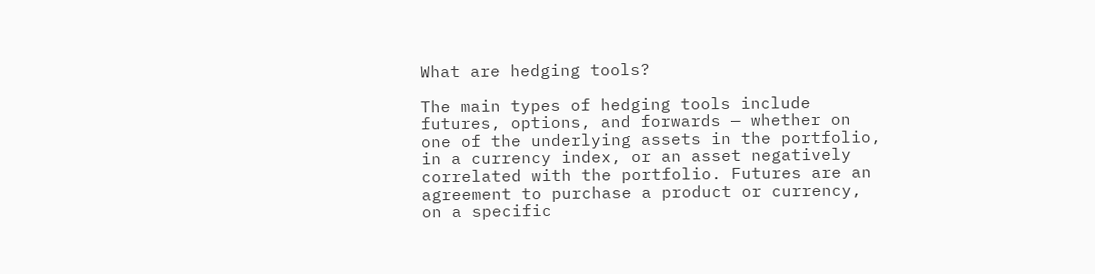What are hedging tools?

The main types of hedging tools include futures, options, and forwards — whether on one of the underlying assets in the portfolio, in a currency index, or an asset negatively correlated with the portfolio. Futures are an agreement to purchase a product or currency, on a specific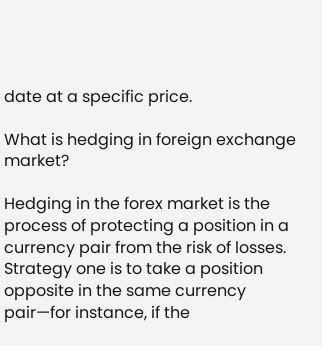date at a specific price.

What is hedging in foreign exchange market?

Hedging in the forex market is the process of protecting a position in a currency pair from the risk of losses. Strategy one is to take a position opposite in the same currency pair—for instance, if the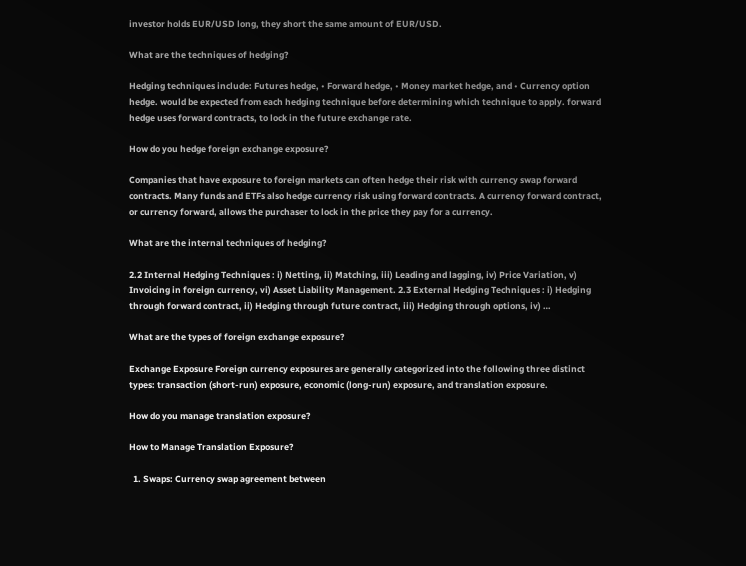investor holds EUR/USD long, they short the same amount of EUR/USD.

What are the techniques of hedging?

Hedging techniques include: Futures hedge, • Forward hedge, • Money market hedge, and • Currency option hedge. would be expected from each hedging technique before determining which technique to apply. forward hedge uses forward contracts, to lock in the future exchange rate.

How do you hedge foreign exchange exposure?

Companies that have exposure to foreign markets can often hedge their risk with currency swap forward contracts. Many funds and ETFs also hedge currency risk using forward contracts. A currency forward contract, or currency forward, allows the purchaser to lock in the price they pay for a currency.

What are the internal techniques of hedging?

2.2 Internal Hedging Techniques : i) Netting, ii) Matching, iii) Leading and lagging, iv) Price Variation, v) Invoicing in foreign currency, vi) Asset Liability Management. 2.3 External Hedging Techniques : i) Hedging through forward contract, ii) Hedging through future contract, iii) Hedging through options, iv) …

What are the types of foreign exchange exposure?

Exchange Exposure Foreign currency exposures are generally categorized into the following three distinct types: transaction (short-run) exposure, economic (long-run) exposure, and translation exposure.

How do you manage translation exposure?

How to Manage Translation Exposure?

  1. Swaps: Currency swap agreement between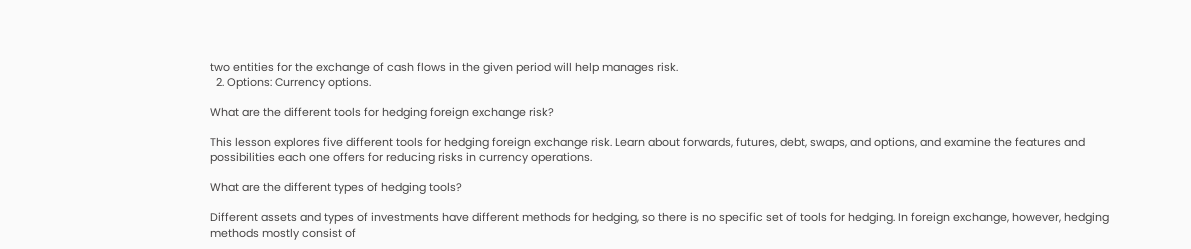two entities for the exchange of cash flows in the given period will help manages risk.
  2. Options: Currency options.

What are the different tools for hedging foreign exchange risk?

This lesson explores five different tools for hedging foreign exchange risk. Learn about forwards, futures, debt, swaps, and options, and examine the features and possibilities each one offers for reducing risks in currency operations.

What are the different types of hedging tools?

Different assets and types of investments have different methods for hedging, so there is no specific set of tools for hedging. In foreign exchange, however, hedging methods mostly consist of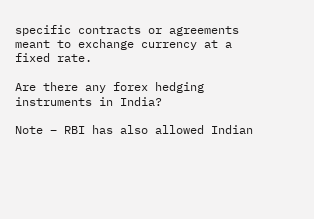specific contracts or agreements meant to exchange currency at a fixed rate.

Are there any forex hedging instruments in India?

Note – RBI has also allowed Indian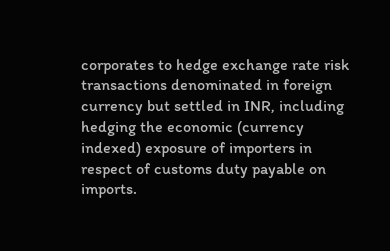corporates to hedge exchange rate risk transactions denominated in foreign currency but settled in INR, including hedging the economic (currency indexed) exposure of importers in respect of customs duty payable on imports.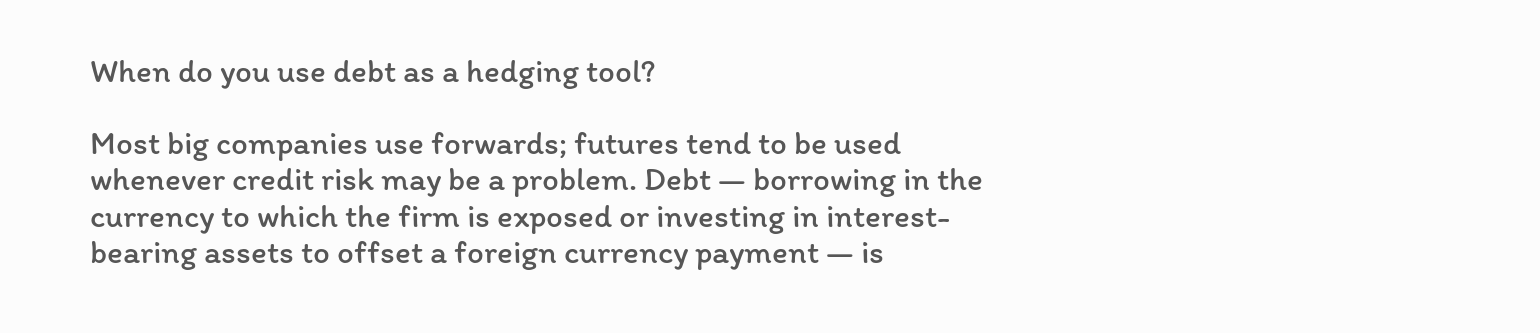When do you use debt as a hedging tool?

Most big companies use forwards; futures tend to be used whenever credit risk may be a problem. Debt — borrowing in the currency to which the firm is exposed or investing in interest-bearing assets to offset a foreign currency payment — is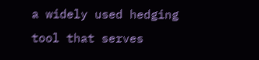a widely used hedging tool that serves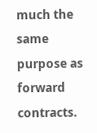much the same purpose as forward contracts.